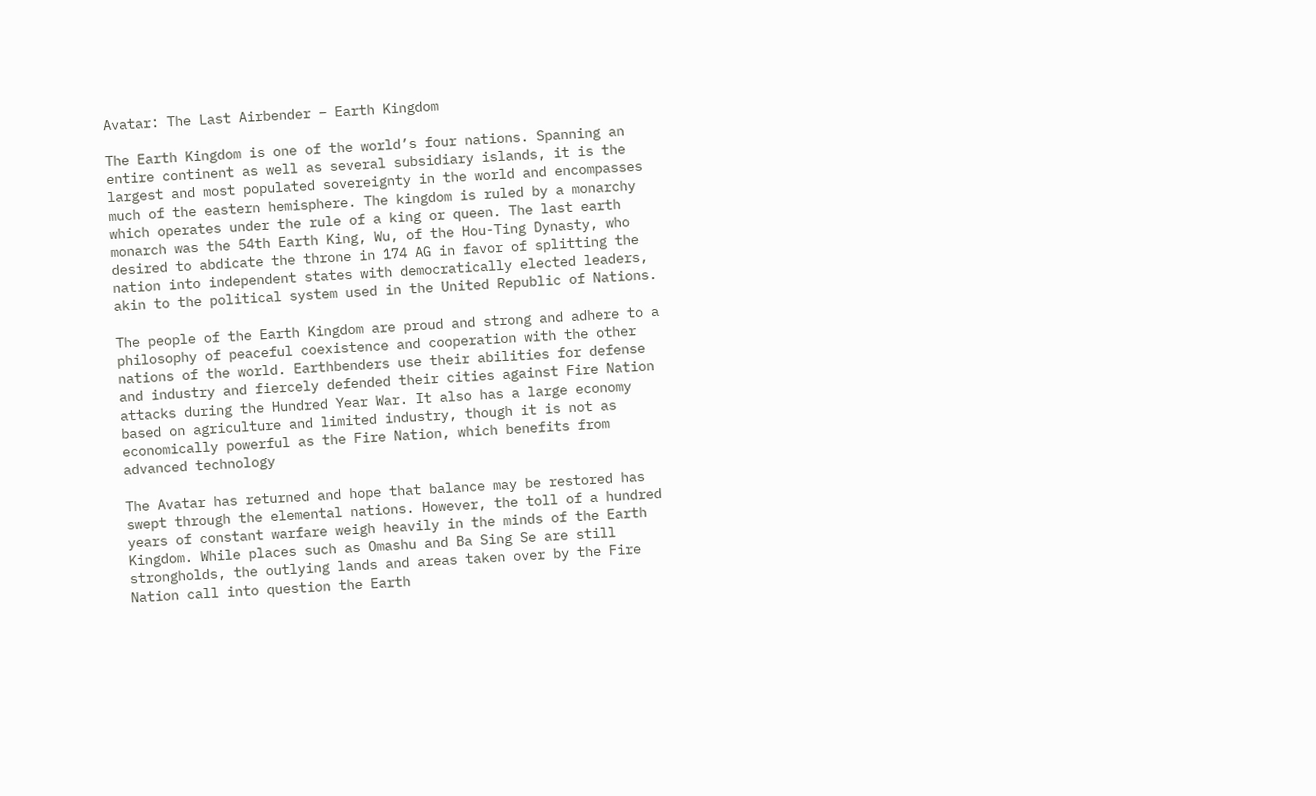Avatar: The Last Airbender – Earth Kingdom

The Earth Kingdom is one of the world’s four nations. Spanning an entire continent as well as several subsidiary islands, it is the largest and most populated sovereignty in the world and encompasses much of the eastern hemisphere. The kingdom is ruled by a monarchy which operates under the rule of a king or queen. The last earth monarch was the 54th Earth King, Wu, of the Hou-Ting Dynasty, who desired to abdicate the throne in 174 AG in favor of splitting the nation into independent states with democratically elected leaders, akin to the political system used in the United Republic of Nations.

The people of the Earth Kingdom are proud and strong and adhere to a philosophy of peaceful coexistence and cooperation with the other nations of the world. Earthbenders use their abilities for defense and industry and fiercely defended their cities against Fire Nation attacks during the Hundred Year War. It also has a large economy based on agriculture and limited industry, though it is not as economically powerful as the Fire Nation, which benefits from advanced technology

The Avatar has returned and hope that balance may be restored has swept through the elemental nations. However, the toll of a hundred years of constant warfare weigh heavily in the minds of the Earth Kingdom. While places such as Omashu and Ba Sing Se are still strongholds, the outlying lands and areas taken over by the Fire Nation call into question the Earth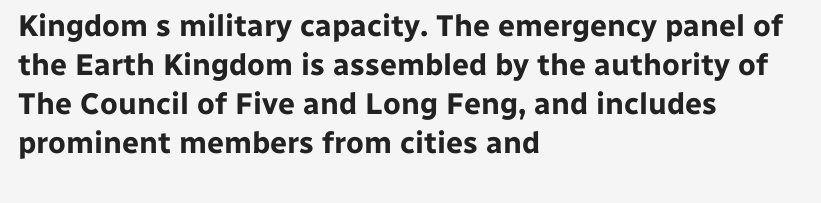Kingdom s military capacity. The emergency panel of the Earth Kingdom is assembled by the authority of The Council of Five and Long Feng, and includes prominent members from cities and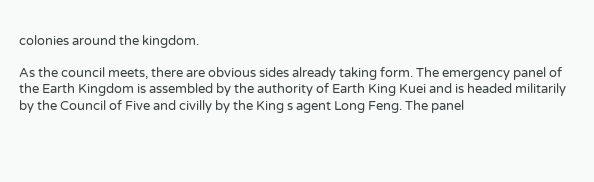colonies around the kingdom.

As the council meets, there are obvious sides already taking form. The emergency panel of the Earth Kingdom is assembled by the authority of Earth King Kuei and is headed militarily by the Council of Five and civilly by the King s agent Long Feng. The panel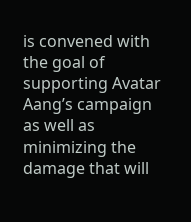is convened with the goal of supporting Avatar Aang’s campaign as well as minimizing the damage that will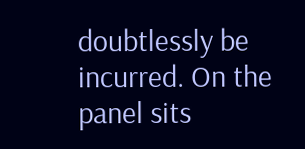doubtlessly be incurred. On the panel sits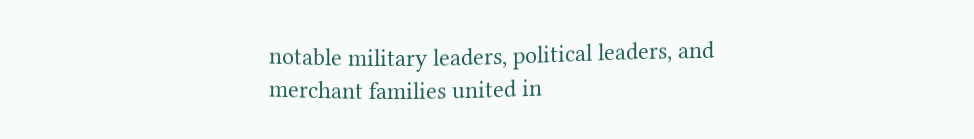notable military leaders, political leaders, and merchant families united in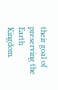their goal of preserving the Earth Kingdom.